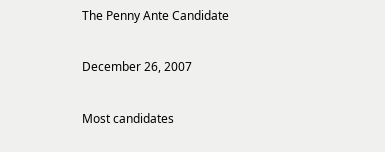The Penny Ante Candidate

December 26, 2007

Most candidates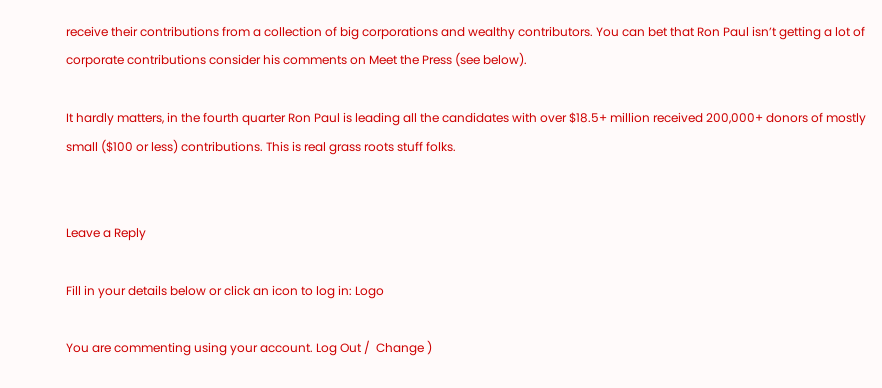receive their contributions from a collection of big corporations and wealthy contributors. You can bet that Ron Paul isn’t getting a lot of corporate contributions consider his comments on Meet the Press (see below).

It hardly matters, in the fourth quarter Ron Paul is leading all the candidates with over $18.5+ million received 200,000+ donors of mostly small ($100 or less) contributions. This is real grass roots stuff folks.


Leave a Reply

Fill in your details below or click an icon to log in: Logo

You are commenting using your account. Log Out /  Change )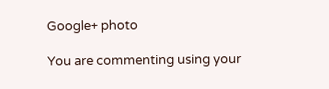Google+ photo

You are commenting using your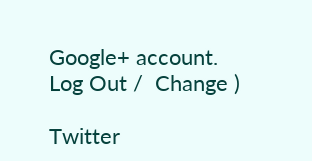Google+ account. Log Out /  Change )

Twitter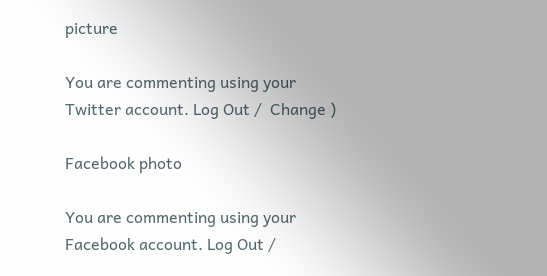picture

You are commenting using your Twitter account. Log Out /  Change )

Facebook photo

You are commenting using your Facebook account. Log Out /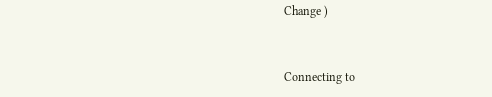Change )


Connecting to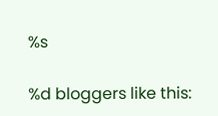%s

%d bloggers like this: